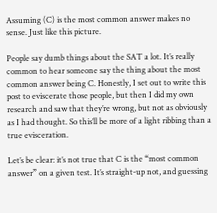Assuming (C) is the most common answer makes no sense. Just like this picture.

People say dumb things about the SAT a lot. It’s really common to hear someone say the thing about the most common answer being C. Honestly, I set out to write this post to eviscerate those people, but then I did my own research and saw that they’re wrong, but not as obviously as I had thought. So this’ll be more of a light ribbing than a true evisceration.

Let’s be clear: it’s not true that C is the “most common answer” on a given test. It’s straight-up not, and guessing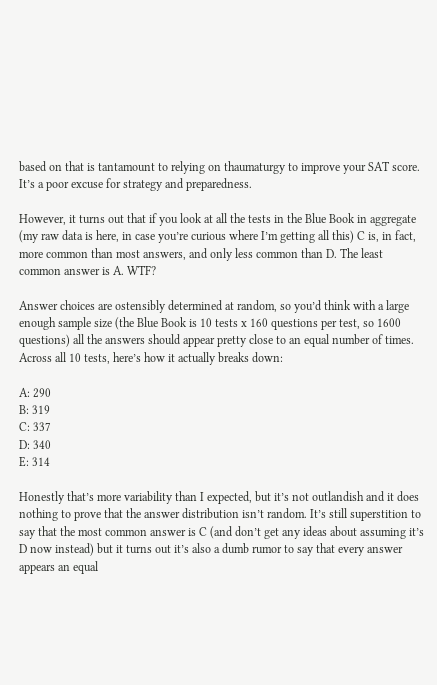based on that is tantamount to relying on thaumaturgy to improve your SAT score. It’s a poor excuse for strategy and preparedness.

However, it turns out that if you look at all the tests in the Blue Book in aggregate (my raw data is here, in case you’re curious where I’m getting all this) C is, in fact, more common than most answers, and only less common than D. The least common answer is A. WTF?

Answer choices are ostensibly determined at random, so you’d think with a large enough sample size (the Blue Book is 10 tests x 160 questions per test, so 1600 questions) all the answers should appear pretty close to an equal number of times. Across all 10 tests, here’s how it actually breaks down:

A: 290
B: 319
C: 337
D: 340
E: 314

Honestly that’s more variability than I expected, but it’s not outlandish and it does nothing to prove that the answer distribution isn’t random. It’s still superstition to say that the most common answer is C (and don’t get any ideas about assuming it’s D now instead) but it turns out it’s also a dumb rumor to say that every answer appears an equal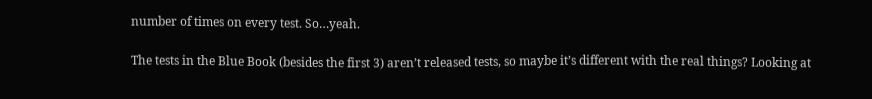number of times on every test. So…yeah.

The tests in the Blue Book (besides the first 3) aren’t released tests, so maybe it’s different with the real things? Looking at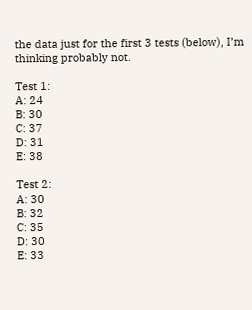the data just for the first 3 tests (below), I’m thinking probably not.

Test 1:
A: 24
B: 30
C: 37
D: 31
E: 38

Test 2:
A: 30
B: 32
C: 35
D: 30
E: 33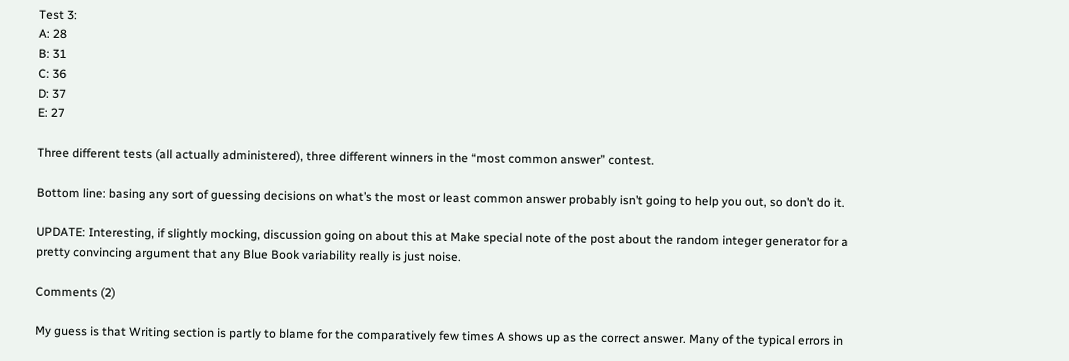Test 3:
A: 28
B: 31
C: 36
D: 37
E: 27

Three different tests (all actually administered), three different winners in the “most common answer” contest.

Bottom line: basing any sort of guessing decisions on what’s the most or least common answer probably isn’t going to help you out, so don’t do it.

UPDATE: Interesting, if slightly mocking, discussion going on about this at Make special note of the post about the random integer generator for a pretty convincing argument that any Blue Book variability really is just noise.

Comments (2)

My guess is that Writing section is partly to blame for the comparatively few times A shows up as the correct answer. Many of the typical errors in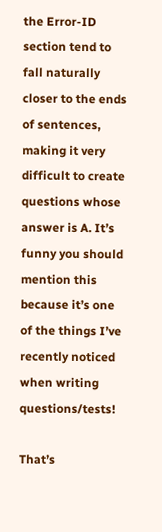the Error-ID section tend to fall naturally closer to the ends of sentences, making it very difficult to create questions whose answer is A. It’s funny you should mention this because it’s one of the things I’ve recently noticed when writing questions/tests!

That’s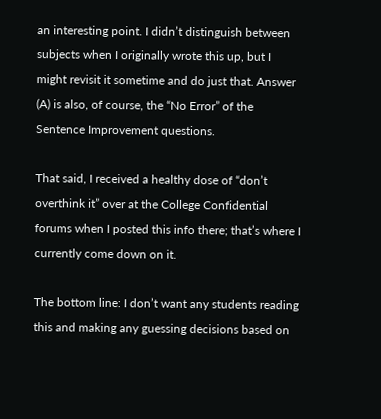an interesting point. I didn’t distinguish between subjects when I originally wrote this up, but I might revisit it sometime and do just that. Answer (A) is also, of course, the “No Error” of the Sentence Improvement questions.

That said, I received a healthy dose of “don’t overthink it” over at the College Confidential forums when I posted this info there; that’s where I currently come down on it.

The bottom line: I don’t want any students reading this and making any guessing decisions based on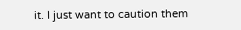it. I just want to caution them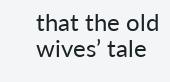that the old wives’ tale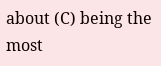about (C) being the most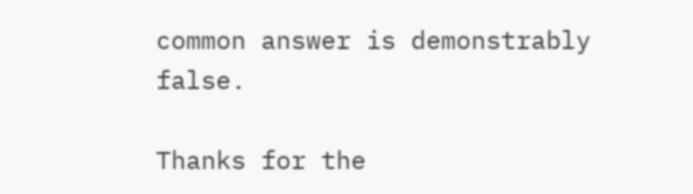common answer is demonstrably false.

Thanks for the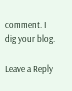comment. I dig your blog.

Leave a Reply